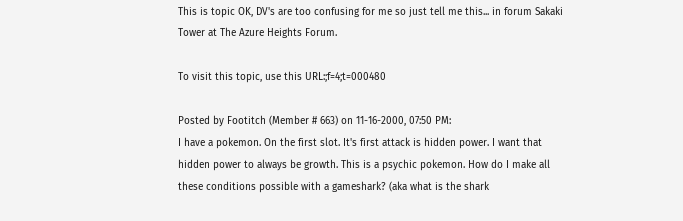This is topic OK, DV's are too confusing for me so just tell me this... in forum Sakaki Tower at The Azure Heights Forum.

To visit this topic, use this URL:;f=4;t=000480

Posted by Footitch (Member # 663) on 11-16-2000, 07:50 PM:
I have a pokemon. On the first slot. It's first attack is hidden power. I want that hidden power to always be growth. This is a psychic pokemon. How do I make all these conditions possible with a gameshark? (aka what is the shark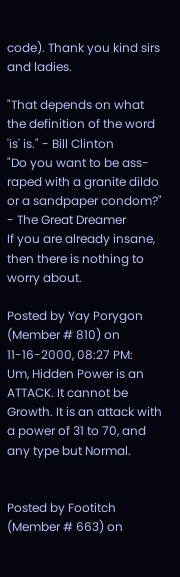code). Thank you kind sirs and ladies.

"That depends on what the definition of the word 'is' is." - Bill Clinton
"Do you want to be ass-raped with a granite dildo or a sandpaper condom?" - The Great Dreamer
If you are already insane, then there is nothing to worry about.

Posted by Yay Porygon (Member # 810) on 11-16-2000, 08:27 PM:
Um, Hidden Power is an ATTACK. It cannot be Growth. It is an attack with a power of 31 to 70, and any type but Normal.


Posted by Footitch (Member # 663) on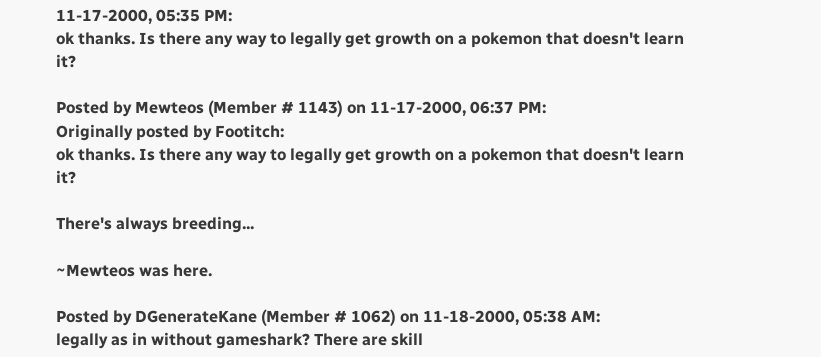11-17-2000, 05:35 PM:
ok thanks. Is there any way to legally get growth on a pokemon that doesn't learn it?

Posted by Mewteos (Member # 1143) on 11-17-2000, 06:37 PM:
Originally posted by Footitch:
ok thanks. Is there any way to legally get growth on a pokemon that doesn't learn it?

There's always breeding...

~Mewteos was here.

Posted by DGenerateKane (Member # 1062) on 11-18-2000, 05:38 AM:
legally as in without gameshark? There are skill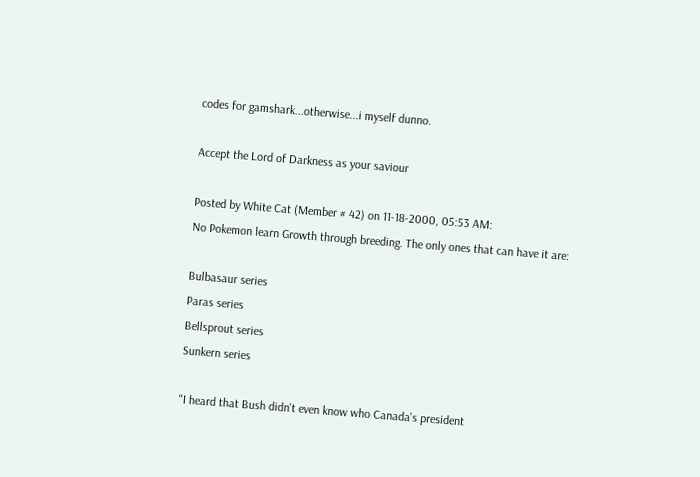codes for gamshark...otherwise...i myself dunno.

Accept the Lord of Darkness as your saviour

Posted by White Cat (Member # 42) on 11-18-2000, 05:53 AM:
No Pokemon learn Growth through breeding. The only ones that can have it are:

Bulbasaur series
Paras series
Bellsprout series
Sunkern series

"I heard that Bush didn't even know who Canada's president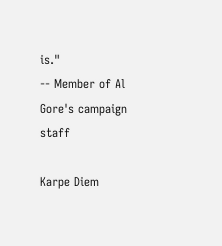is."
-- Member of Al Gore's campaign staff

Karpe Diem